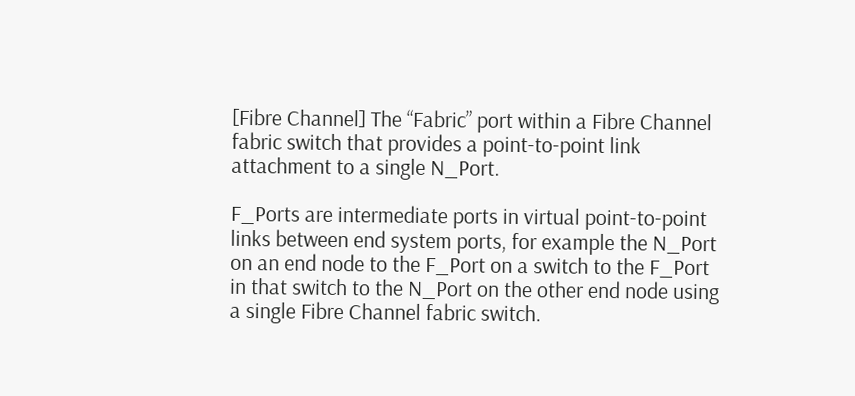[Fibre Channel] The “Fabric” port within a Fibre Channel fabric switch that provides a point-to-point link attachment to a single N_Port.

F_Ports are intermediate ports in virtual point-to-point links between end system ports, for example the N_Port on an end node to the F_Port on a switch to the F_Port in that switch to the N_Port on the other end node using a single Fibre Channel fabric switch.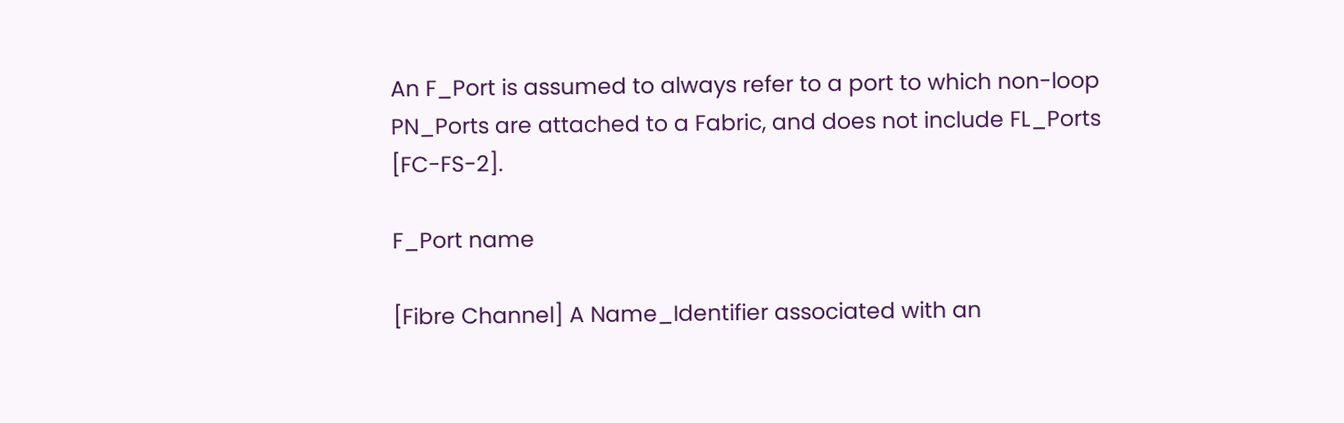An F_Port is assumed to always refer to a port to which non-loop PN_Ports are attached to a Fabric, and does not include FL_Ports [FC-FS-2].

F_Port name

[Fibre Channel] A Name_Identifier associated with an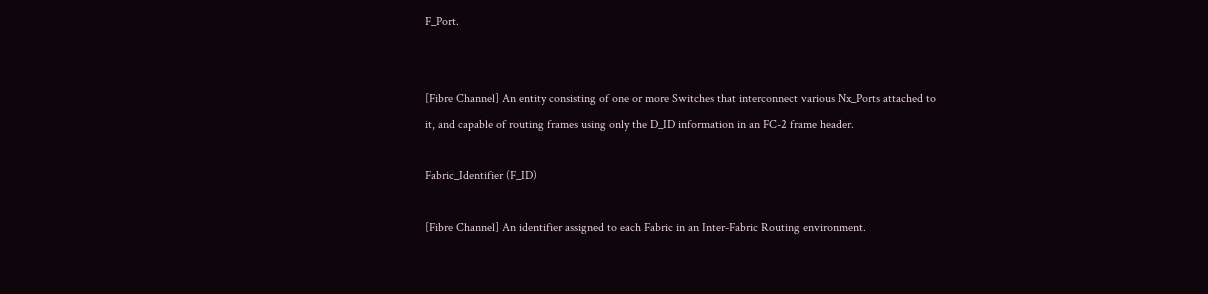F_Port.


[Fibre Channel] An entity consisting of one or more Switches that interconnect various Nx_Ports attached to it, and capable of routing frames using only the D_ID information in an FC-2 frame header.

Fabric_Identifier (F_ID)

[Fibre Channel] An identifier assigned to each Fabric in an Inter-Fabric Routing environment.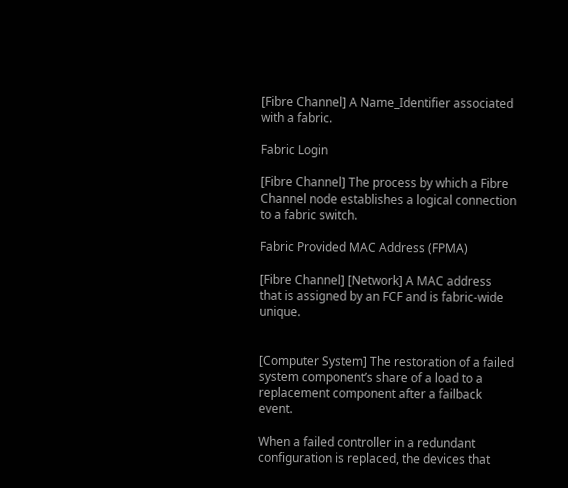[Fibre Channel] A Name_Identifier associated with a fabric.

Fabric Login

[Fibre Channel] The process by which a Fibre Channel node establishes a logical connection to a fabric switch.

Fabric Provided MAC Address (FPMA)

[Fibre Channel] [Network] A MAC address that is assigned by an FCF and is fabric-wide unique.


[Computer System] The restoration of a failed system component’s share of a load to a replacement component after a failback event.

When a failed controller in a redundant configuration is replaced, the devices that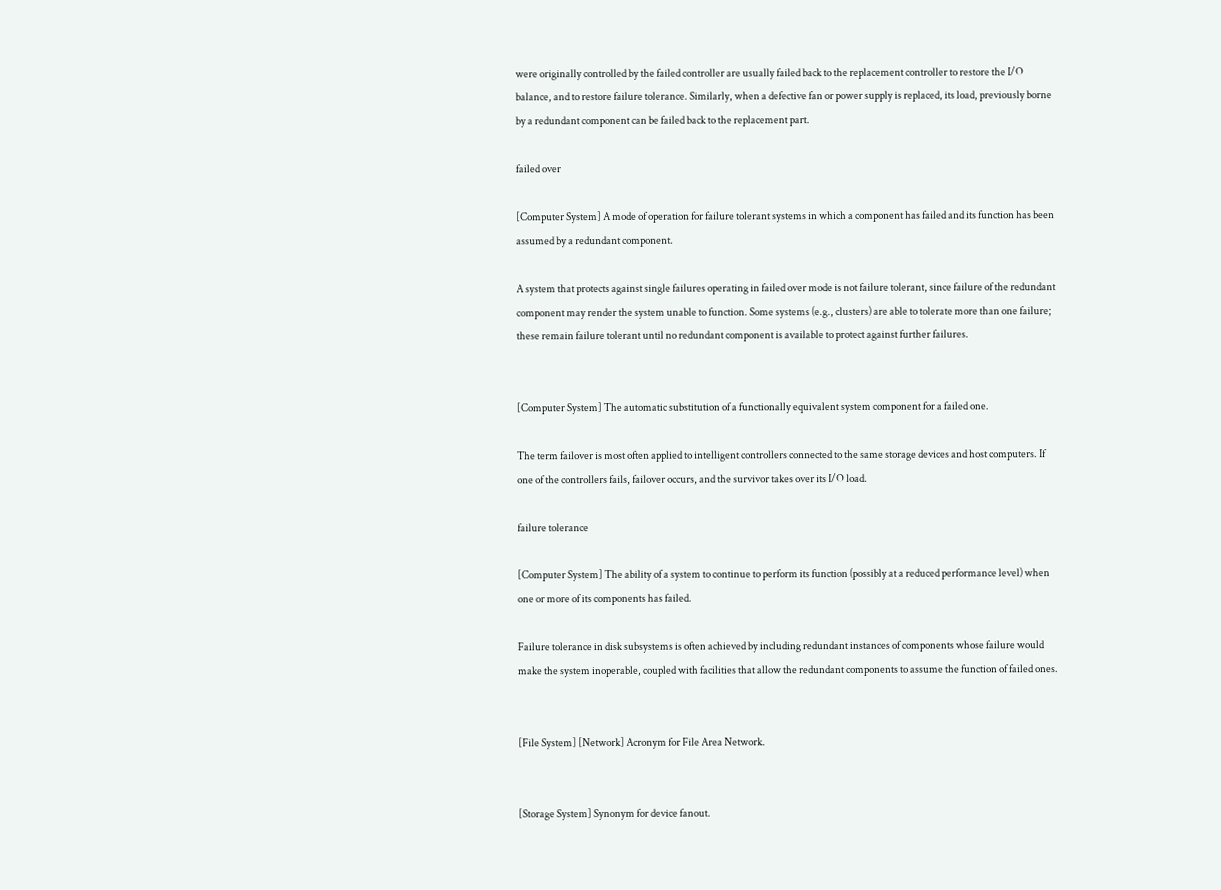were originally controlled by the failed controller are usually failed back to the replacement controller to restore the I/O balance, and to restore failure tolerance. Similarly, when a defective fan or power supply is replaced, its load, previously borne by a redundant component can be failed back to the replacement part.

failed over

[Computer System] A mode of operation for failure tolerant systems in which a component has failed and its function has been assumed by a redundant component.

A system that protects against single failures operating in failed over mode is not failure tolerant, since failure of the redundant component may render the system unable to function. Some systems (e.g., clusters) are able to tolerate more than one failure; these remain failure tolerant until no redundant component is available to protect against further failures.


[Computer System] The automatic substitution of a functionally equivalent system component for a failed one.

The term failover is most often applied to intelligent controllers connected to the same storage devices and host computers. If one of the controllers fails, failover occurs, and the survivor takes over its I/O load.

failure tolerance

[Computer System] The ability of a system to continue to perform its function (possibly at a reduced performance level) when one or more of its components has failed.

Failure tolerance in disk subsystems is often achieved by including redundant instances of components whose failure would make the system inoperable, coupled with facilities that allow the redundant components to assume the function of failed ones.


[File System] [Network] Acronym for File Area Network.


[Storage System] Synonym for device fanout.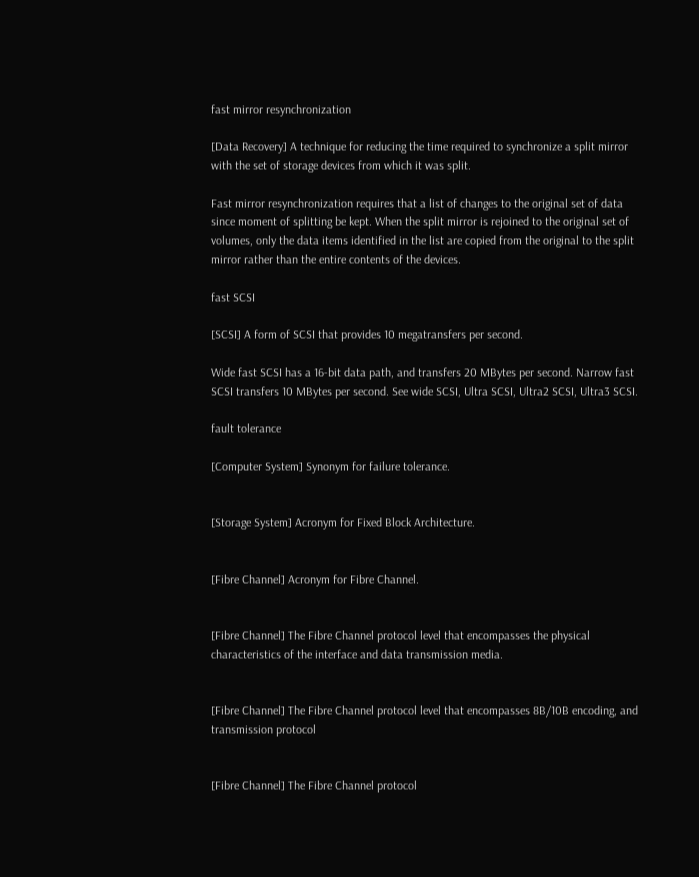fast mirror resynchronization

[Data Recovery] A technique for reducing the time required to synchronize a split mirror with the set of storage devices from which it was split.

Fast mirror resynchronization requires that a list of changes to the original set of data since moment of splitting be kept. When the split mirror is rejoined to the original set of volumes, only the data items identified in the list are copied from the original to the split mirror rather than the entire contents of the devices.

fast SCSI

[SCSI] A form of SCSI that provides 10 megatransfers per second.

Wide fast SCSI has a 16-bit data path, and transfers 20 MBytes per second. Narrow fast SCSI transfers 10 MBytes per second. See wide SCSI, Ultra SCSI, Ultra2 SCSI, Ultra3 SCSI.

fault tolerance

[Computer System] Synonym for failure tolerance.


[Storage System] Acronym for Fixed Block Architecture.


[Fibre Channel] Acronym for Fibre Channel.


[Fibre Channel] The Fibre Channel protocol level that encompasses the physical characteristics of the interface and data transmission media.


[Fibre Channel] The Fibre Channel protocol level that encompasses 8B/10B encoding, and transmission protocol


[Fibre Channel] The Fibre Channel protocol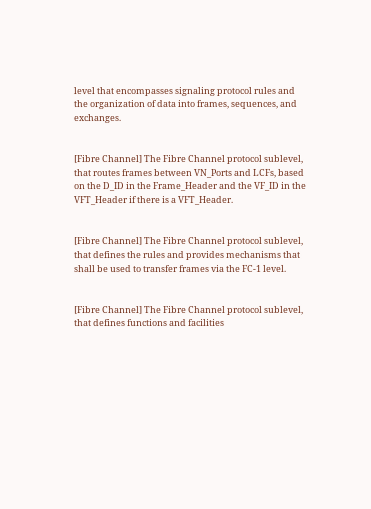level that encompasses signaling protocol rules and the organization of data into frames, sequences, and exchanges.


[Fibre Channel] The Fibre Channel protocol sublevel, that routes frames between VN_Ports and LCFs, based on the D_ID in the Frame_Header and the VF_ID in the VFT_Header if there is a VFT_Header.


[Fibre Channel] The Fibre Channel protocol sublevel, that defines the rules and provides mechanisms that shall be used to transfer frames via the FC-1 level.


[Fibre Channel] The Fibre Channel protocol sublevel, that defines functions and facilities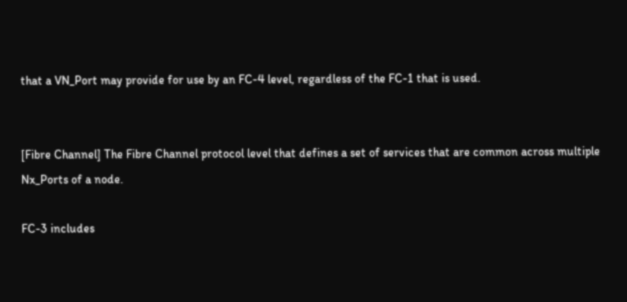that a VN_Port may provide for use by an FC-4 level, regardless of the FC-1 that is used.


[Fibre Channel] The Fibre Channel protocol level that defines a set of services that are common across multiple Nx_Ports of a node.

FC-3 includes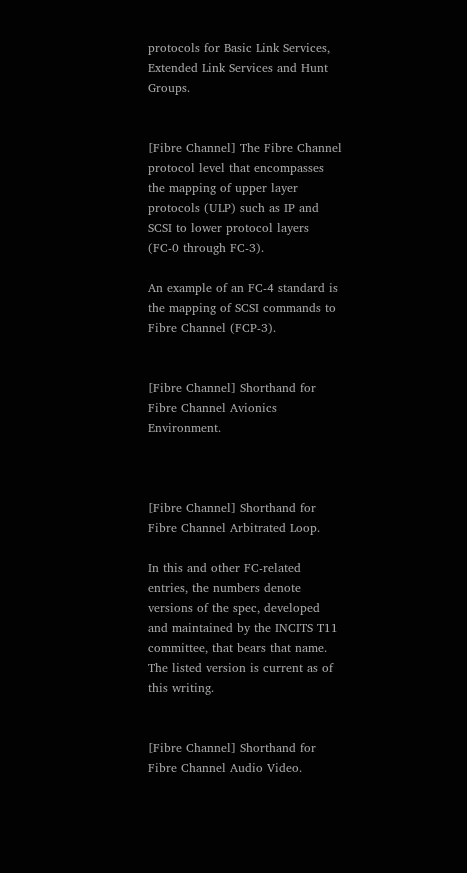protocols for Basic Link Services, Extended Link Services and Hunt Groups.


[Fibre Channel] The Fibre Channel protocol level that encompasses the mapping of upper layer protocols (ULP) such as IP and SCSI to lower protocol layers (FC-0 through FC-3).

An example of an FC-4 standard is the mapping of SCSI commands to Fibre Channel (FCP-3).


[Fibre Channel] Shorthand for Fibre Channel Avionics Environment.



[Fibre Channel] Shorthand for Fibre Channel Arbitrated Loop.

In this and other FC-related entries, the numbers denote versions of the spec, developed and maintained by the INCITS T11 committee, that bears that name. The listed version is current as of this writing.


[Fibre Channel] Shorthand for Fibre Channel Audio Video.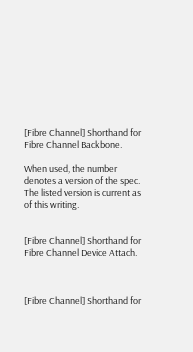[Fibre Channel] Shorthand for Fibre Channel Backbone.

When used, the number denotes a version of the spec. The listed version is current as of this writing.


[Fibre Channel] Shorthand for Fibre Channel Device Attach.



[Fibre Channel] Shorthand for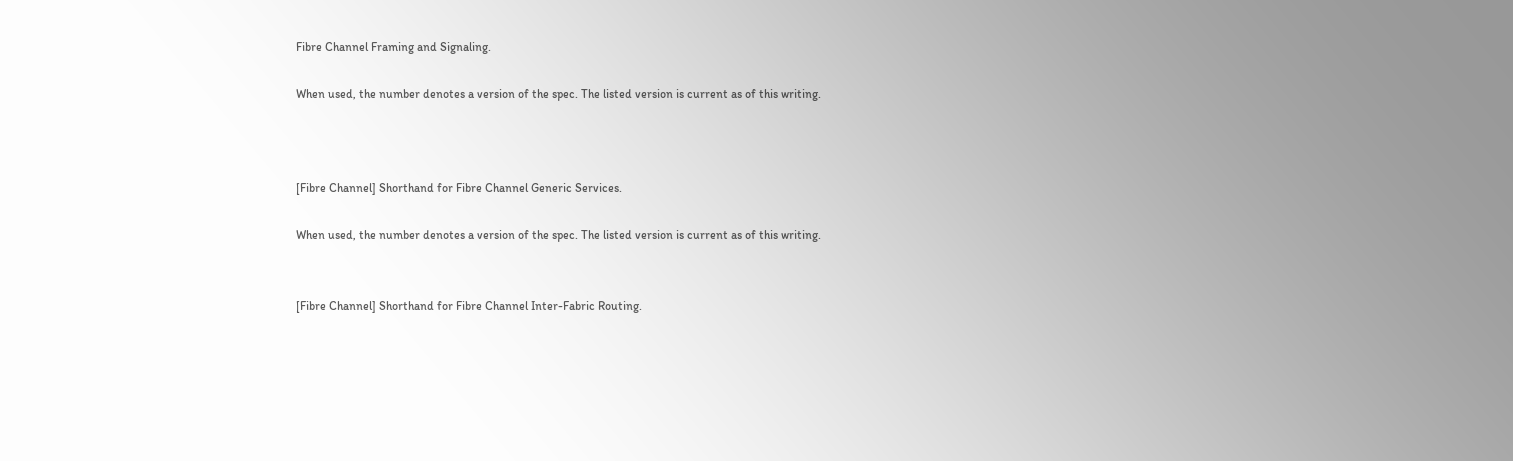Fibre Channel Framing and Signaling.

When used, the number denotes a version of the spec. The listed version is current as of this writing.



[Fibre Channel] Shorthand for Fibre Channel Generic Services.

When used, the number denotes a version of the spec. The listed version is current as of this writing.


[Fibre Channel] Shorthand for Fibre Channel Inter-Fabric Routing.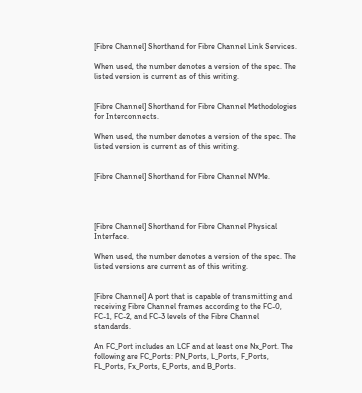[Fibre Channel] Shorthand for Fibre Channel Link Services.

When used, the number denotes a version of the spec. The listed version is current as of this writing.


[Fibre Channel] Shorthand for Fibre Channel Methodologies for Interconnects.

When used, the number denotes a version of the spec. The listed version is current as of this writing.


[Fibre Channel] Shorthand for Fibre Channel NVMe.




[Fibre Channel] Shorthand for Fibre Channel Physical Interface.

When used, the number denotes a version of the spec. The listed versions are current as of this writing.


[Fibre Channel] A port that is capable of transmitting and receiving Fibre Channel frames according to the FC-0, FC-1, FC-2, and FC-3 levels of the Fibre Channel standards.

An FC_Port includes an LCF and at least one Nx_Port. The following are FC_Ports: PN_Ports, L_Ports, F_Ports, FL_Ports, Fx_Ports, E_Ports, and B_Ports.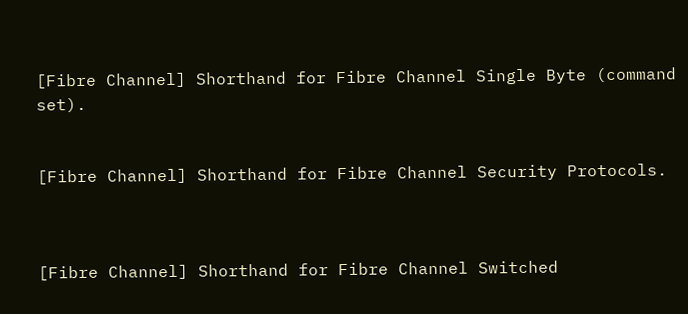[Fibre Channel] Shorthand for Fibre Channel Single Byte (command set).


[Fibre Channel] Shorthand for Fibre Channel Security Protocols.



[Fibre Channel] Shorthand for Fibre Channel Switched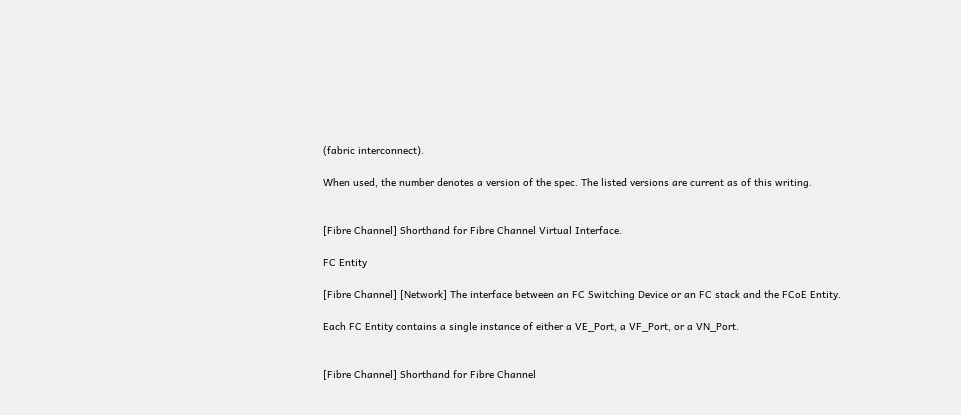(fabric interconnect).

When used, the number denotes a version of the spec. The listed versions are current as of this writing.


[Fibre Channel] Shorthand for Fibre Channel Virtual Interface.

FC Entity

[Fibre Channel] [Network] The interface between an FC Switching Device or an FC stack and the FCoE Entity.

Each FC Entity contains a single instance of either a VE_Port, a VF_Port, or a VN_Port.


[Fibre Channel] Shorthand for Fibre Channel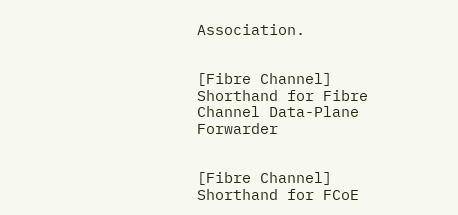Association.


[Fibre Channel] Shorthand for Fibre Channel Data-Plane Forwarder


[Fibre Channel] Shorthand for FCoE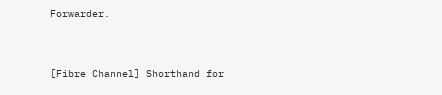Forwarder.


[Fibre Channel] Shorthand for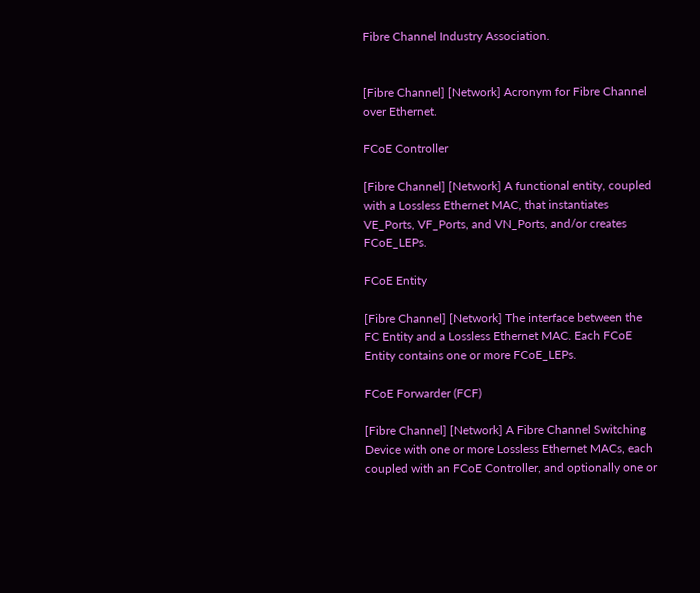Fibre Channel Industry Association.


[Fibre Channel] [Network] Acronym for Fibre Channel over Ethernet.

FCoE Controller

[Fibre Channel] [Network] A functional entity, coupled with a Lossless Ethernet MAC, that instantiates VE_Ports, VF_Ports, and VN_Ports, and/or creates FCoE_LEPs.

FCoE Entity

[Fibre Channel] [Network] The interface between the FC Entity and a Lossless Ethernet MAC. Each FCoE Entity contains one or more FCoE_LEPs.

FCoE Forwarder (FCF)

[Fibre Channel] [Network] A Fibre Channel Switching Device with one or more Lossless Ethernet MACs, each coupled with an FCoE Controller, and optionally one or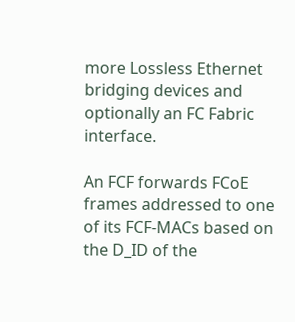more Lossless Ethernet bridging devices and optionally an FC Fabric interface.

An FCF forwards FCoE frames addressed to one of its FCF-MACs based on the D_ID of the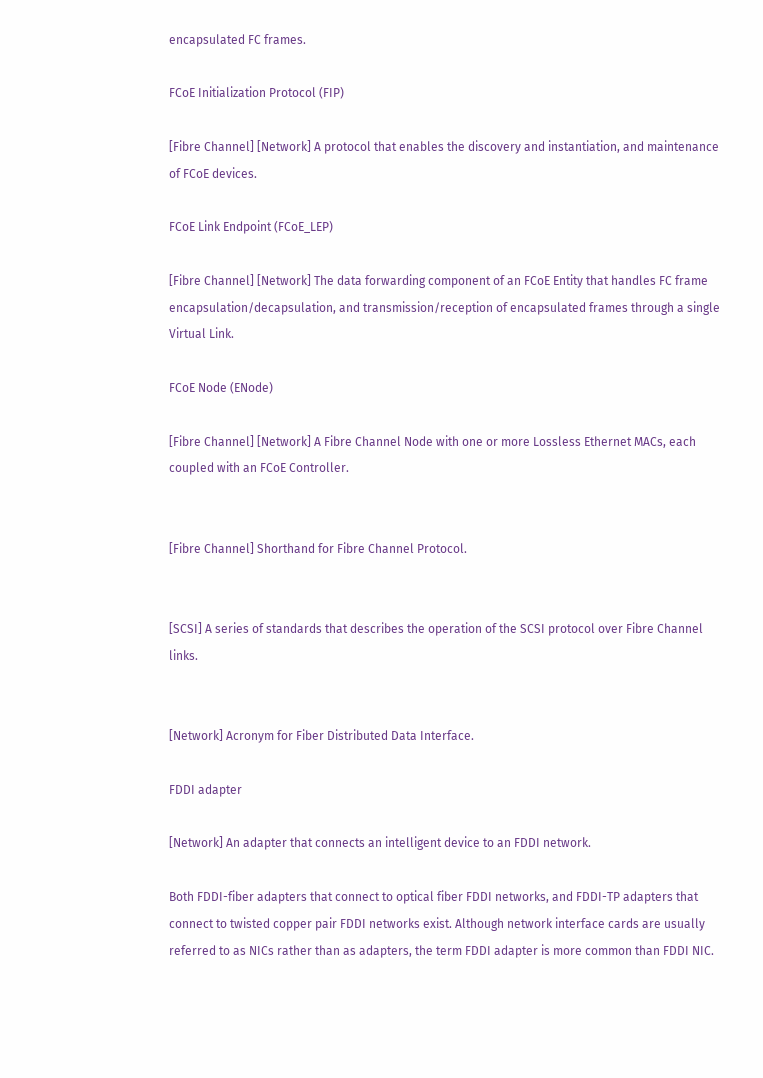encapsulated FC frames.

FCoE Initialization Protocol (FIP)

[Fibre Channel] [Network] A protocol that enables the discovery and instantiation, and maintenance of FCoE devices.

FCoE Link Endpoint (FCoE_LEP)

[Fibre Channel] [Network] The data forwarding component of an FCoE Entity that handles FC frame encapsulation/decapsulation, and transmission/reception of encapsulated frames through a single Virtual Link.

FCoE Node (ENode)

[Fibre Channel] [Network] A Fibre Channel Node with one or more Lossless Ethernet MACs, each coupled with an FCoE Controller.


[Fibre Channel] Shorthand for Fibre Channel Protocol.


[SCSI] A series of standards that describes the operation of the SCSI protocol over Fibre Channel links.


[Network] Acronym for Fiber Distributed Data Interface.

FDDI adapter

[Network] An adapter that connects an intelligent device to an FDDI network.

Both FDDI-fiber adapters that connect to optical fiber FDDI networks, and FDDI-TP adapters that connect to twisted copper pair FDDI networks exist. Although network interface cards are usually referred to as NICs rather than as adapters, the term FDDI adapter is more common than FDDI NIC.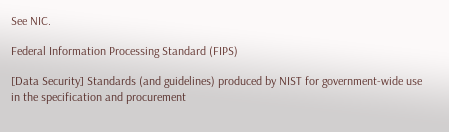See NIC.

Federal Information Processing Standard (FIPS)

[Data Security] Standards (and guidelines) produced by NIST for government-wide use in the specification and procurement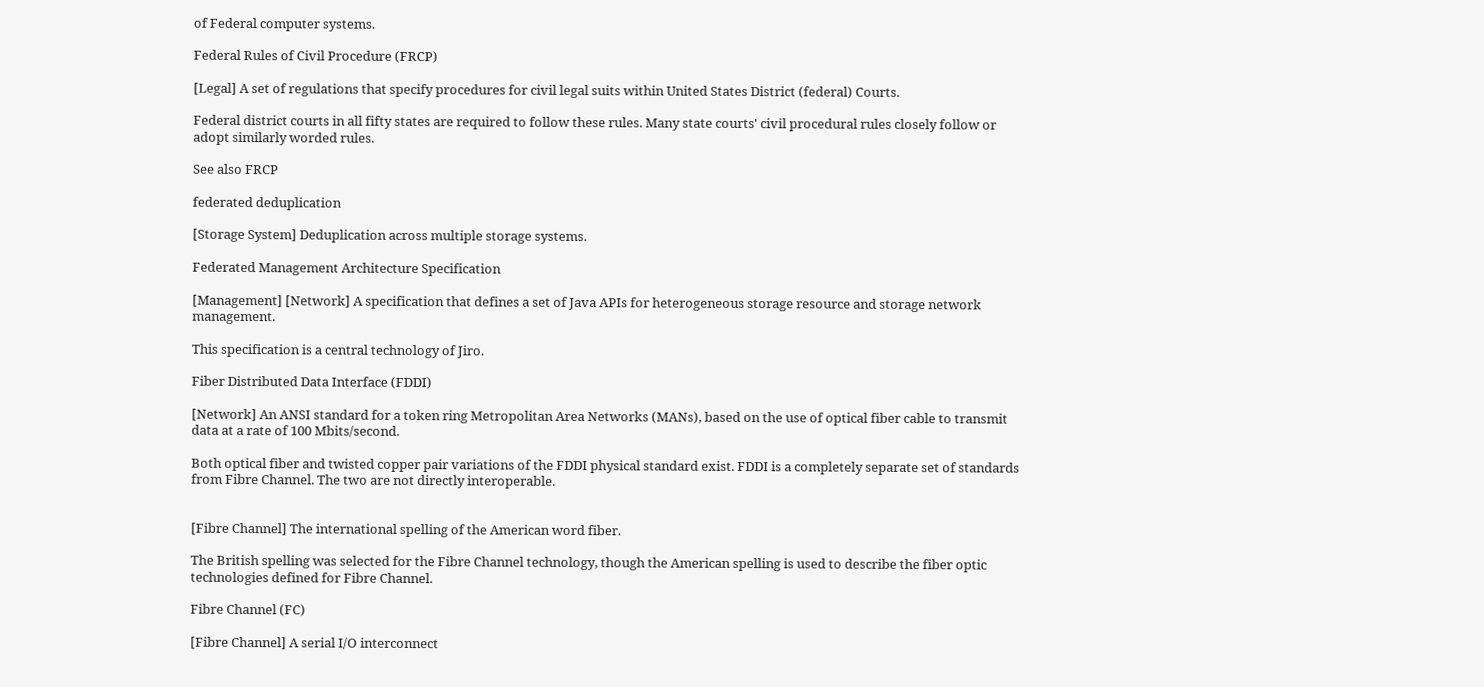of Federal computer systems.

Federal Rules of Civil Procedure (FRCP)

[Legal] A set of regulations that specify procedures for civil legal suits within United States District (federal) Courts.

Federal district courts in all fifty states are required to follow these rules. Many state courts' civil procedural rules closely follow or adopt similarly worded rules.

See also FRCP

federated deduplication

[Storage System] Deduplication across multiple storage systems.

Federated Management Architecture Specification

[Management] [Network] A specification that defines a set of Java APIs for heterogeneous storage resource and storage network management.

This specification is a central technology of Jiro.

Fiber Distributed Data Interface (FDDI)

[Network] An ANSI standard for a token ring Metropolitan Area Networks (MANs), based on the use of optical fiber cable to transmit data at a rate of 100 Mbits/second.

Both optical fiber and twisted copper pair variations of the FDDI physical standard exist. FDDI is a completely separate set of standards from Fibre Channel. The two are not directly interoperable.


[Fibre Channel] The international spelling of the American word fiber.

The British spelling was selected for the Fibre Channel technology, though the American spelling is used to describe the fiber optic technologies defined for Fibre Channel.

Fibre Channel (FC)

[Fibre Channel] A serial I/O interconnect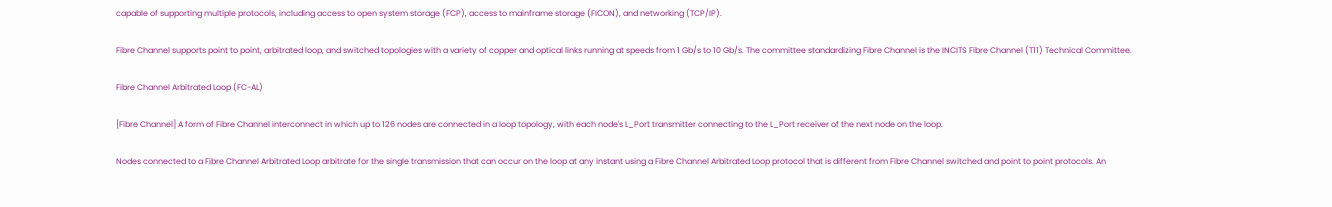capable of supporting multiple protocols, including access to open system storage (FCP), access to mainframe storage (FICON), and networking (TCP/IP).

Fibre Channel supports point to point, arbitrated loop, and switched topologies with a variety of copper and optical links running at speeds from 1 Gb/s to 10 Gb/s. The committee standardizing Fibre Channel is the INCITS Fibre Channel (T11) Technical Committee.

Fibre Channel Arbitrated Loop (FC-AL)

[Fibre Channel] A form of Fibre Channel interconnect in which up to 126 nodes are connected in a loop topology, with each node's L_Port transmitter connecting to the L_Port receiver of the next node on the loop.

Nodes connected to a Fibre Channel Arbitrated Loop arbitrate for the single transmission that can occur on the loop at any instant using a Fibre Channel Arbitrated Loop protocol that is different from Fibre Channel switched and point to point protocols. An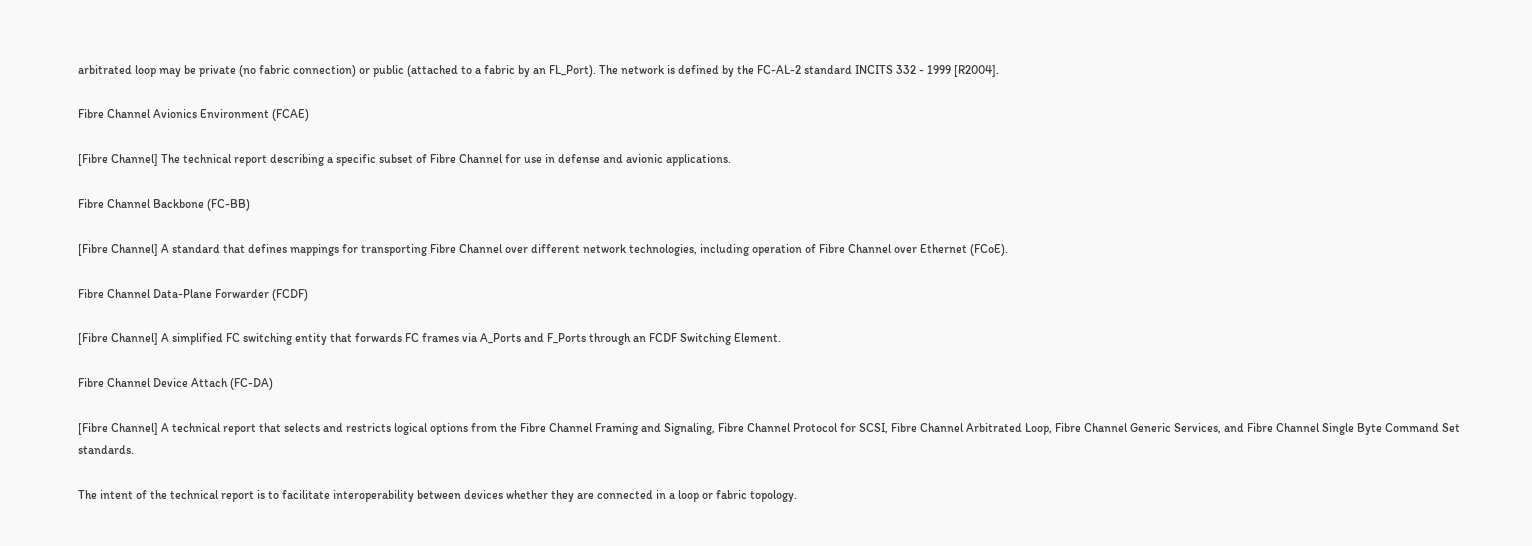arbitrated loop may be private (no fabric connection) or public (attached to a fabric by an FL_Port). The network is defined by the FC-AL-2 standard INCITS 332 - 1999 [R2004].

Fibre Channel Avionics Environment (FCAE)

[Fibre Channel] The technical report describing a specific subset of Fibre Channel for use in defense and avionic applications.

Fibre Channel Backbone (FC-BB)

[Fibre Channel] A standard that defines mappings for transporting Fibre Channel over different network technologies, including operation of Fibre Channel over Ethernet (FCoE).

Fibre Channel Data-Plane Forwarder (FCDF)

[Fibre Channel] A simplified FC switching entity that forwards FC frames via A_Ports and F_Ports through an FCDF Switching Element.

Fibre Channel Device Attach (FC-DA)

[Fibre Channel] A technical report that selects and restricts logical options from the Fibre Channel Framing and Signaling, Fibre Channel Protocol for SCSI, Fibre Channel Arbitrated Loop, Fibre Channel Generic Services, and Fibre Channel Single Byte Command Set standards.

The intent of the technical report is to facilitate interoperability between devices whether they are connected in a loop or fabric topology.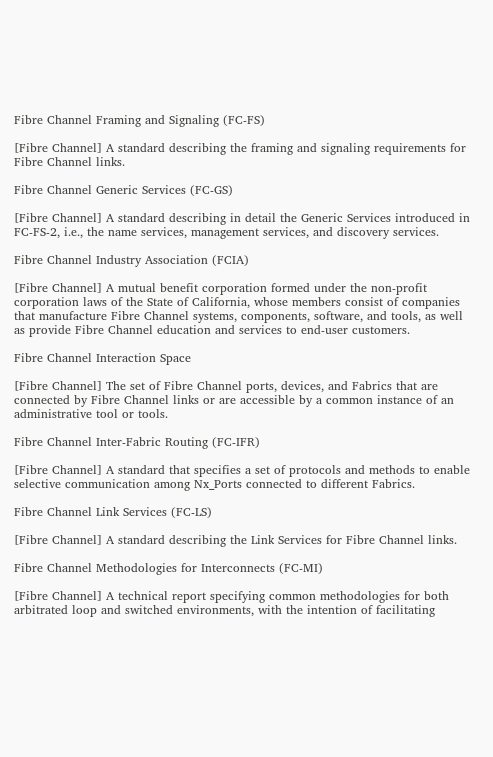Fibre Channel Framing and Signaling (FC-FS)

[Fibre Channel] A standard describing the framing and signaling requirements for Fibre Channel links.

Fibre Channel Generic Services (FC-GS)

[Fibre Channel] A standard describing in detail the Generic Services introduced in FC-FS-2, i.e., the name services, management services, and discovery services.

Fibre Channel Industry Association (FCIA)

[Fibre Channel] A mutual benefit corporation formed under the non-profit corporation laws of the State of California, whose members consist of companies that manufacture Fibre Channel systems, components, software, and tools, as well as provide Fibre Channel education and services to end-user customers.

Fibre Channel Interaction Space

[Fibre Channel] The set of Fibre Channel ports, devices, and Fabrics that are connected by Fibre Channel links or are accessible by a common instance of an administrative tool or tools.

Fibre Channel Inter-Fabric Routing (FC-IFR)

[Fibre Channel] A standard that specifies a set of protocols and methods to enable selective communication among Nx_Ports connected to different Fabrics.

Fibre Channel Link Services (FC-LS)

[Fibre Channel] A standard describing the Link Services for Fibre Channel links.

Fibre Channel Methodologies for Interconnects (FC-MI)

[Fibre Channel] A technical report specifying common methodologies for both arbitrated loop and switched environments, with the intention of facilitating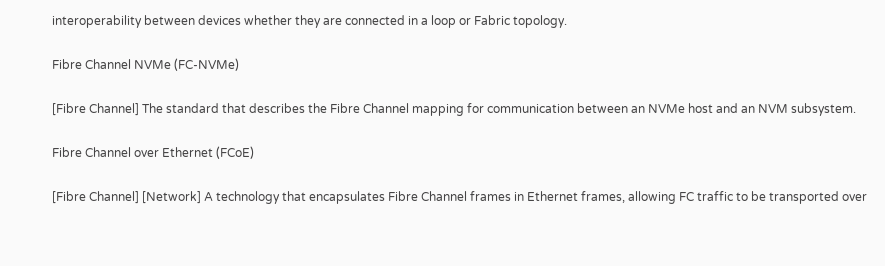interoperability between devices whether they are connected in a loop or Fabric topology.

Fibre Channel NVMe (FC-NVMe)

[Fibre Channel] The standard that describes the Fibre Channel mapping for communication between an NVMe host and an NVM subsystem.

Fibre Channel over Ethernet (FCoE)

[Fibre Channel] [Network] A technology that encapsulates Fibre Channel frames in Ethernet frames, allowing FC traffic to be transported over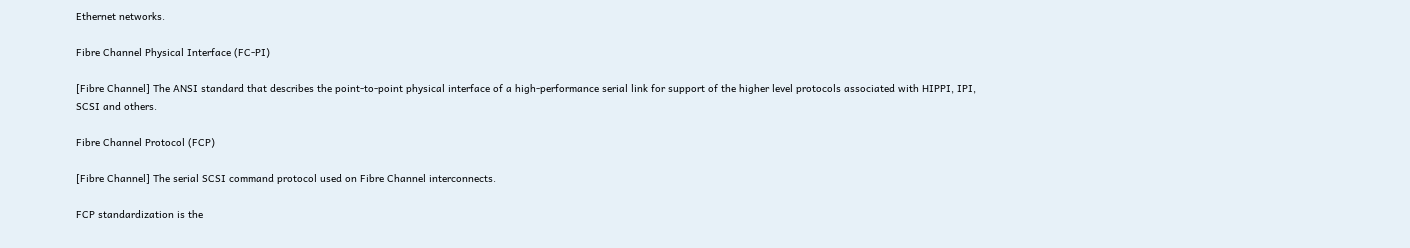Ethernet networks.

Fibre Channel Physical Interface (FC-PI)

[Fibre Channel] The ANSI standard that describes the point-to-point physical interface of a high-performance serial link for support of the higher level protocols associated with HIPPI, IPI, SCSI and others.

Fibre Channel Protocol (FCP)

[Fibre Channel] The serial SCSI command protocol used on Fibre Channel interconnects.

FCP standardization is the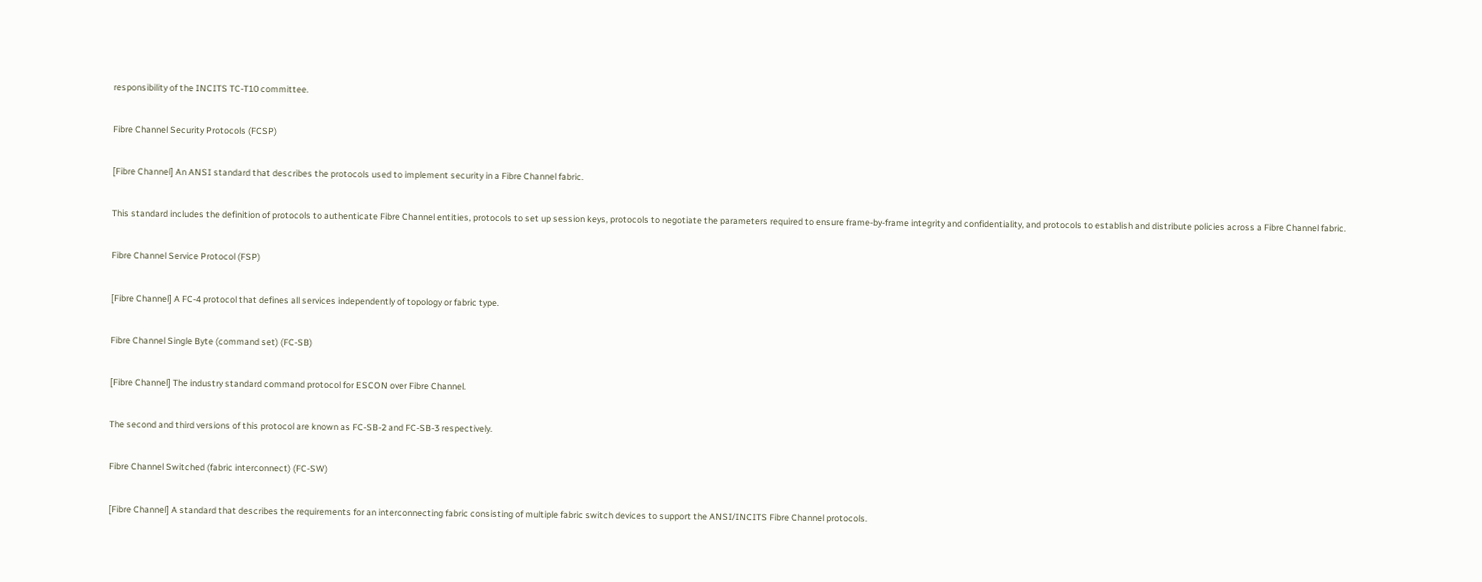responsibility of the INCITS TC-T10 committee.

Fibre Channel Security Protocols (FCSP)

[Fibre Channel] An ANSI standard that describes the protocols used to implement security in a Fibre Channel fabric.

This standard includes the definition of protocols to authenticate Fibre Channel entities, protocols to set up session keys, protocols to negotiate the parameters required to ensure frame-by-frame integrity and confidentiality, and protocols to establish and distribute policies across a Fibre Channel fabric.

Fibre Channel Service Protocol (FSP)

[Fibre Channel] A FC-4 protocol that defines all services independently of topology or fabric type.

Fibre Channel Single Byte (command set) (FC-SB)

[Fibre Channel] The industry standard command protocol for ESCON over Fibre Channel.

The second and third versions of this protocol are known as FC-SB-2 and FC-SB-3 respectively.

Fibre Channel Switched (fabric interconnect) (FC-SW)

[Fibre Channel] A standard that describes the requirements for an interconnecting fabric consisting of multiple fabric switch devices to support the ANSI/INCITS Fibre Channel protocols.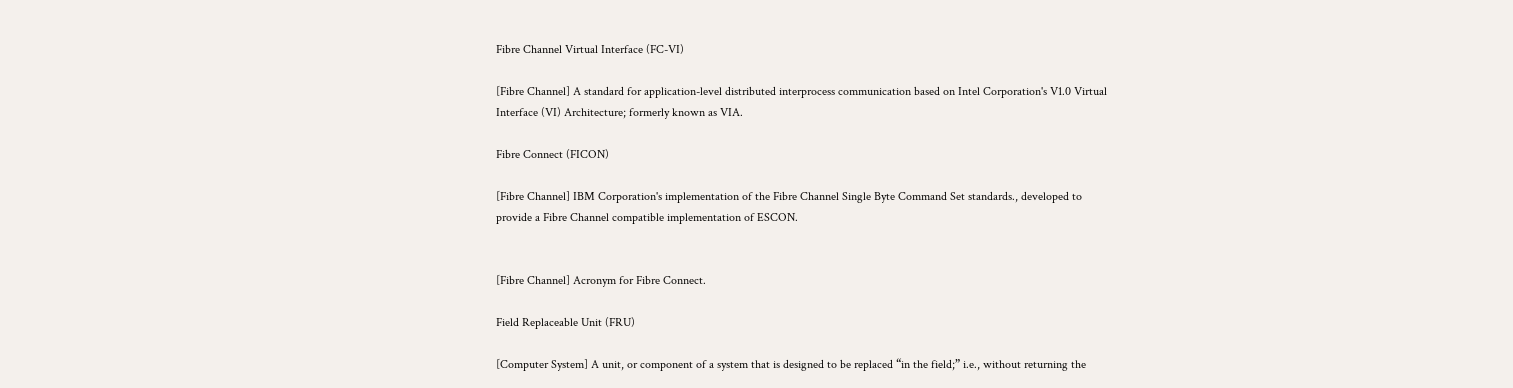Fibre Channel Virtual Interface (FC-VI)

[Fibre Channel] A standard for application-level distributed interprocess communication based on Intel Corporation's V1.0 Virtual Interface (VI) Architecture; formerly known as VIA.

Fibre Connect (FICON)

[Fibre Channel] IBM Corporation's implementation of the Fibre Channel Single Byte Command Set standards., developed to provide a Fibre Channel compatible implementation of ESCON.


[Fibre Channel] Acronym for Fibre Connect.

Field Replaceable Unit (FRU)

[Computer System] A unit, or component of a system that is designed to be replaced “in the field;” i.e., without returning the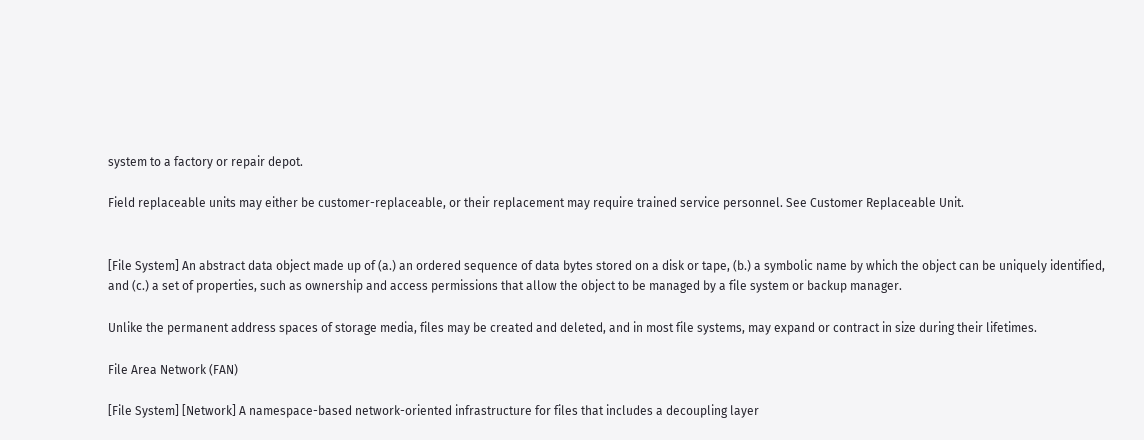system to a factory or repair depot.

Field replaceable units may either be customer-replaceable, or their replacement may require trained service personnel. See Customer Replaceable Unit.


[File System] An abstract data object made up of (a.) an ordered sequence of data bytes stored on a disk or tape, (b.) a symbolic name by which the object can be uniquely identified, and (c.) a set of properties, such as ownership and access permissions that allow the object to be managed by a file system or backup manager.

Unlike the permanent address spaces of storage media, files may be created and deleted, and in most file systems, may expand or contract in size during their lifetimes.

File Area Network (FAN)

[File System] [Network] A namespace-based network-oriented infrastructure for files that includes a decoupling layer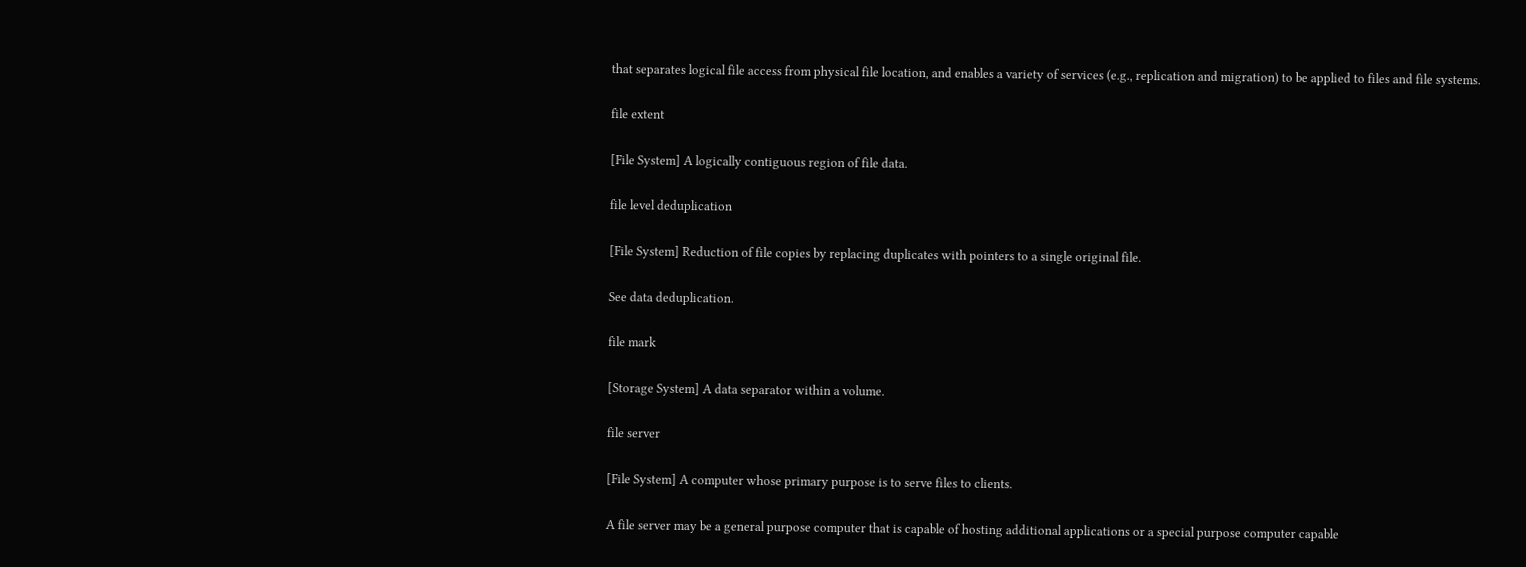that separates logical file access from physical file location, and enables a variety of services (e.g., replication and migration) to be applied to files and file systems.

file extent

[File System] A logically contiguous region of file data.

file level deduplication

[File System] Reduction of file copies by replacing duplicates with pointers to a single original file.

See data deduplication.

file mark

[Storage System] A data separator within a volume.

file server

[File System] A computer whose primary purpose is to serve files to clients.

A file server may be a general purpose computer that is capable of hosting additional applications or a special purpose computer capable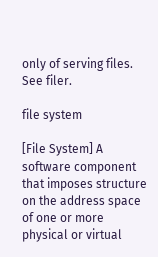only of serving files. See filer.

file system

[File System] A software component that imposes structure on the address space of one or more physical or virtual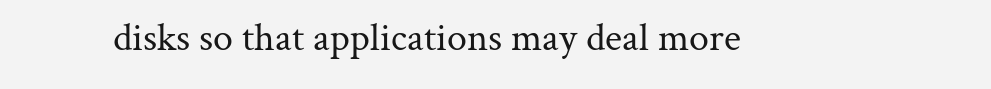disks so that applications may deal more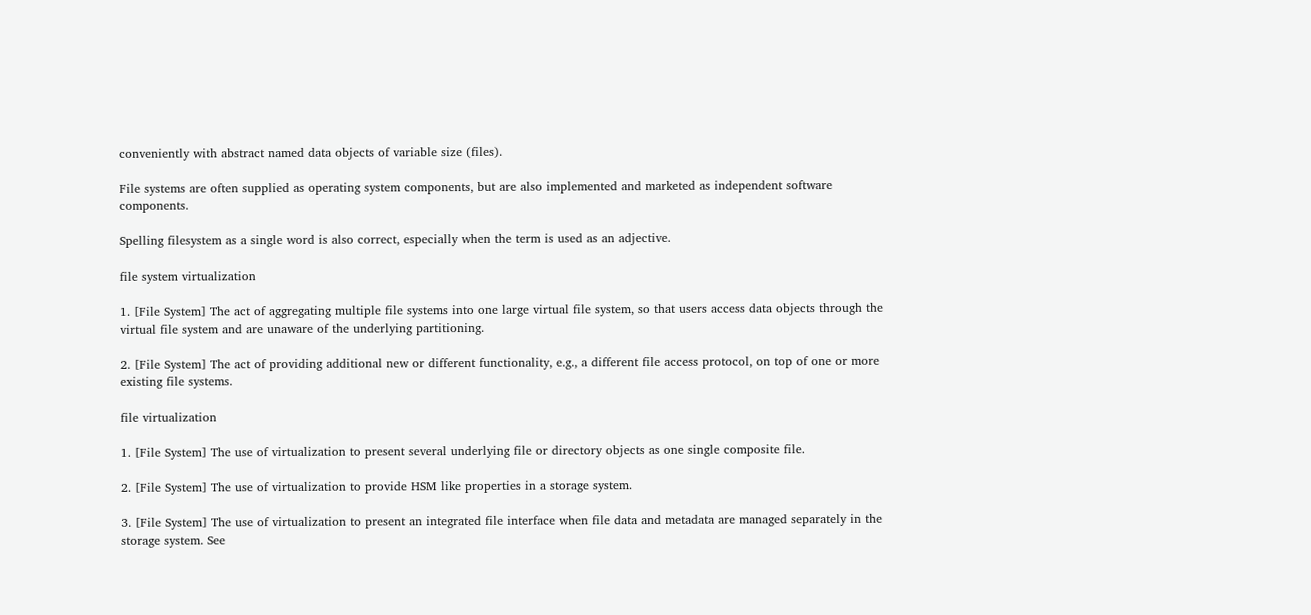conveniently with abstract named data objects of variable size (files).

File systems are often supplied as operating system components, but are also implemented and marketed as independent software components.

Spelling filesystem as a single word is also correct, especially when the term is used as an adjective.

file system virtualization

1. [File System] The act of aggregating multiple file systems into one large virtual file system, so that users access data objects through the virtual file system and are unaware of the underlying partitioning.

2. [File System] The act of providing additional new or different functionality, e.g., a different file access protocol, on top of one or more existing file systems.

file virtualization

1. [File System] The use of virtualization to present several underlying file or directory objects as one single composite file.

2. [File System] The use of virtualization to provide HSM like properties in a storage system.

3. [File System] The use of virtualization to present an integrated file interface when file data and metadata are managed separately in the storage system. See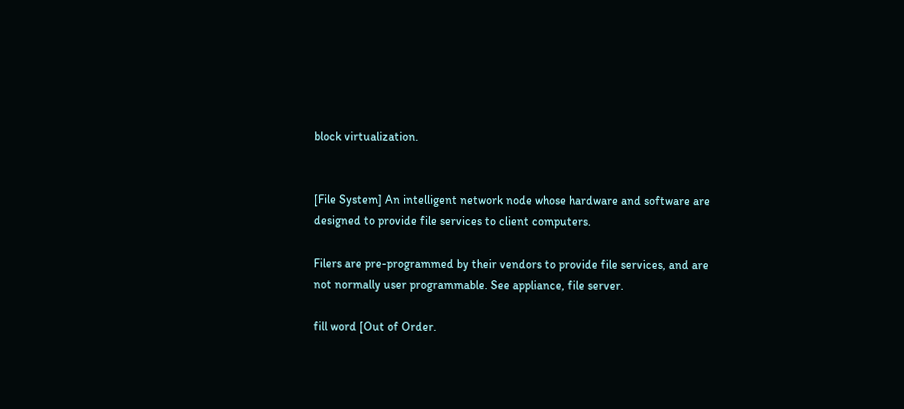block virtualization.


[File System] An intelligent network node whose hardware and software are designed to provide file services to client computers.

Filers are pre-programmed by their vendors to provide file services, and are not normally user programmable. See appliance, file server.

fill word [Out of Order.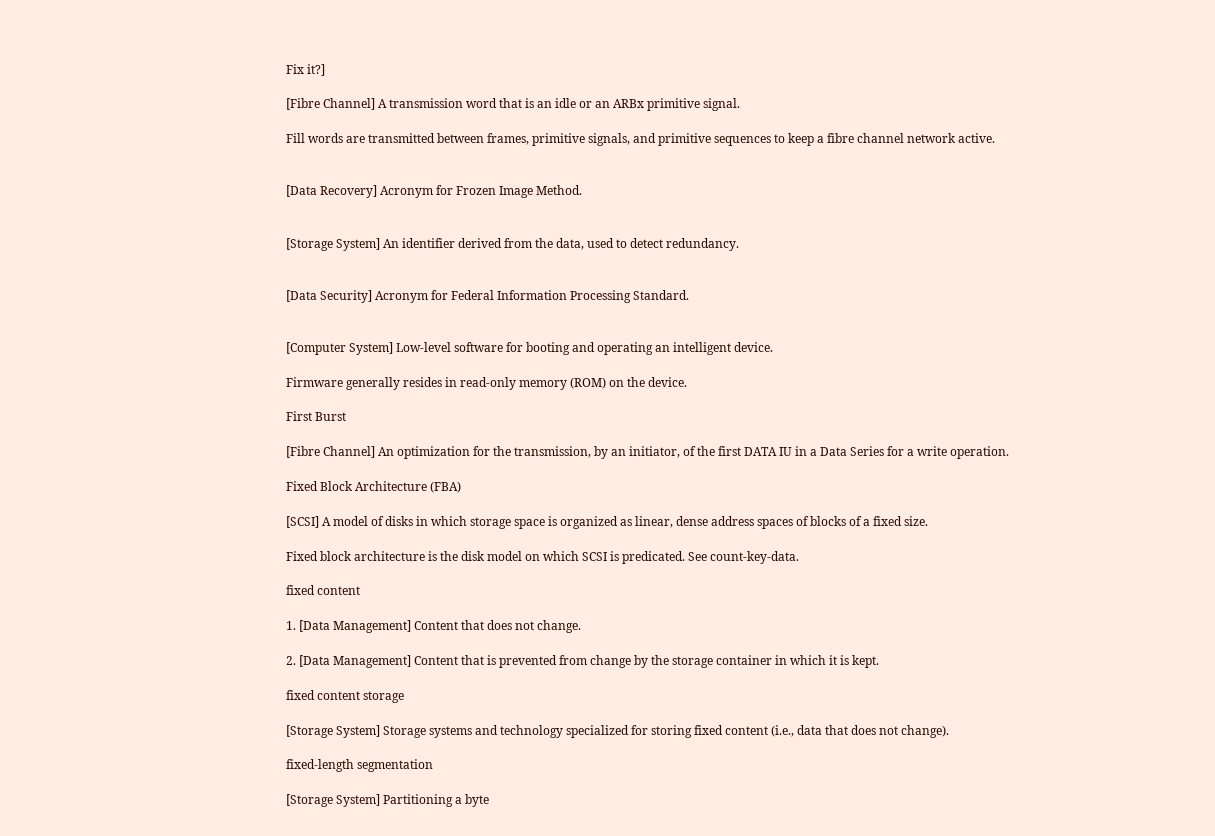Fix it?]

[Fibre Channel] A transmission word that is an idle or an ARBx primitive signal.

Fill words are transmitted between frames, primitive signals, and primitive sequences to keep a fibre channel network active.


[Data Recovery] Acronym for Frozen Image Method.


[Storage System] An identifier derived from the data, used to detect redundancy.


[Data Security] Acronym for Federal Information Processing Standard.


[Computer System] Low-level software for booting and operating an intelligent device.

Firmware generally resides in read-only memory (ROM) on the device.

First Burst

[Fibre Channel] An optimization for the transmission, by an initiator, of the first DATA IU in a Data Series for a write operation.

Fixed Block Architecture (FBA)

[SCSI] A model of disks in which storage space is organized as linear, dense address spaces of blocks of a fixed size.

Fixed block architecture is the disk model on which SCSI is predicated. See count-key-data.

fixed content

1. [Data Management] Content that does not change.

2. [Data Management] Content that is prevented from change by the storage container in which it is kept.

fixed content storage

[Storage System] Storage systems and technology specialized for storing fixed content (i.e., data that does not change).

fixed-length segmentation

[Storage System] Partitioning a byte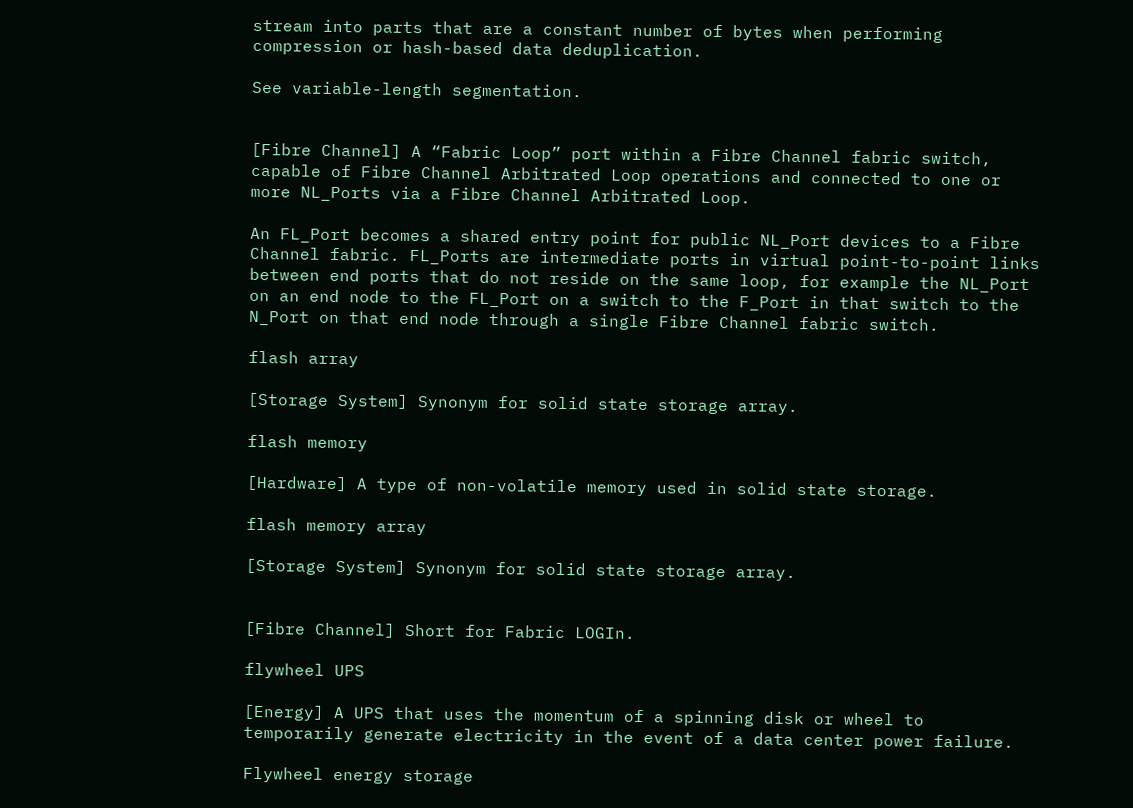stream into parts that are a constant number of bytes when performing compression or hash-based data deduplication.

See variable-length segmentation.


[Fibre Channel] A “Fabric Loop” port within a Fibre Channel fabric switch, capable of Fibre Channel Arbitrated Loop operations and connected to one or more NL_Ports via a Fibre Channel Arbitrated Loop.

An FL_Port becomes a shared entry point for public NL_Port devices to a Fibre Channel fabric. FL_Ports are intermediate ports in virtual point-to-point links between end ports that do not reside on the same loop, for example the NL_Port on an end node to the FL_Port on a switch to the F_Port in that switch to the N_Port on that end node through a single Fibre Channel fabric switch.

flash array

[Storage System] Synonym for solid state storage array.

flash memory

[Hardware] A type of non-volatile memory used in solid state storage.

flash memory array

[Storage System] Synonym for solid state storage array.


[Fibre Channel] Short for Fabric LOGIn.

flywheel UPS

[Energy] A UPS that uses the momentum of a spinning disk or wheel to temporarily generate electricity in the event of a data center power failure.

Flywheel energy storage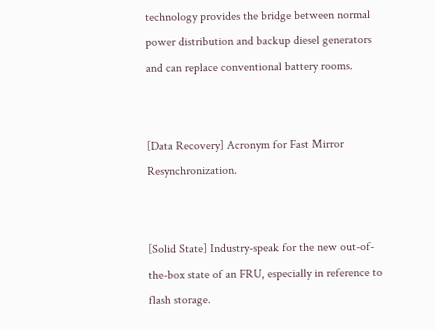technology provides the bridge between normal power distribution and backup diesel generators and can replace conventional battery rooms.


[Data Recovery] Acronym for Fast Mirror Resynchronization.


[Solid State] Industry-speak for the new out-of-the-box state of an FRU, especially in reference to flash storage.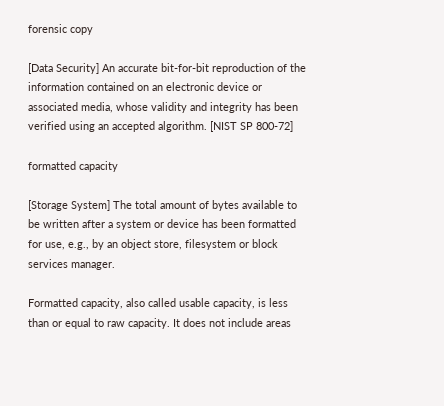forensic copy

[Data Security] An accurate bit-for-bit reproduction of the information contained on an electronic device or associated media, whose validity and integrity has been verified using an accepted algorithm. [NIST SP 800-72]

formatted capacity

[Storage System] The total amount of bytes available to be written after a system or device has been formatted for use, e.g., by an object store, filesystem or block services manager.

Formatted capacity, also called usable capacity, is less than or equal to raw capacity. It does not include areas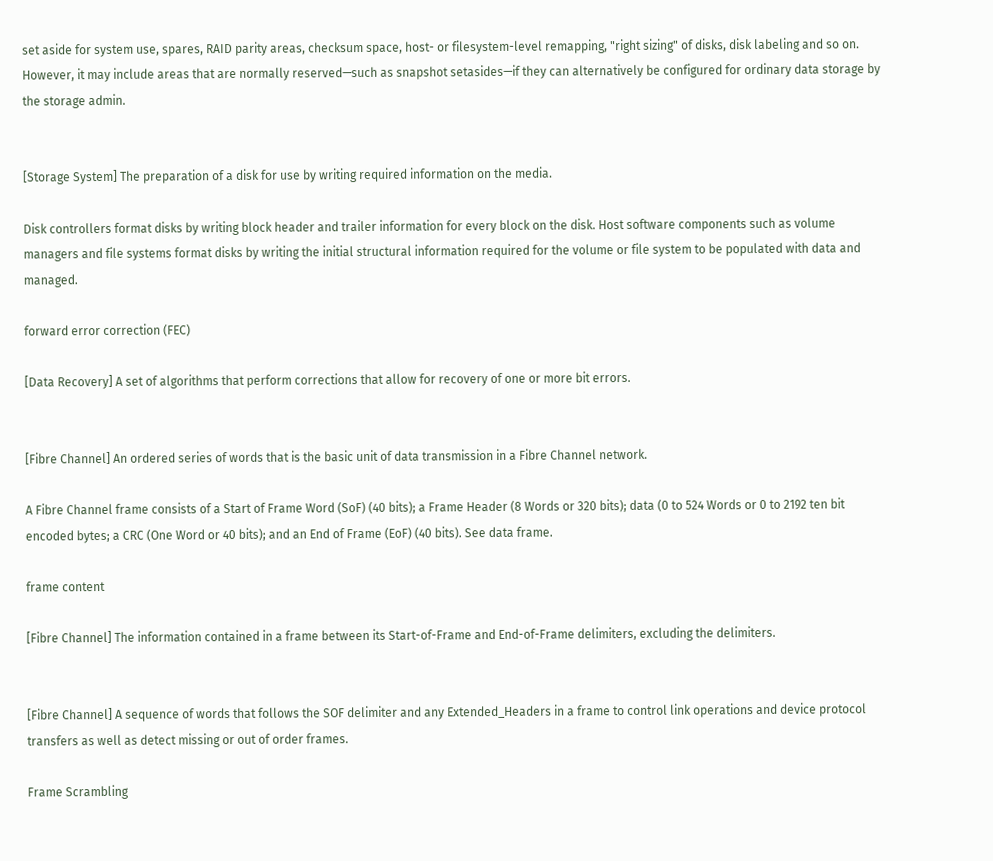set aside for system use, spares, RAID parity areas, checksum space, host- or filesystem-level remapping, "right sizing" of disks, disk labeling and so on. However, it may include areas that are normally reserved—such as snapshot setasides—if they can alternatively be configured for ordinary data storage by the storage admin.


[Storage System] The preparation of a disk for use by writing required information on the media.

Disk controllers format disks by writing block header and trailer information for every block on the disk. Host software components such as volume managers and file systems format disks by writing the initial structural information required for the volume or file system to be populated with data and managed.

forward error correction (FEC)

[Data Recovery] A set of algorithms that perform corrections that allow for recovery of one or more bit errors.


[Fibre Channel] An ordered series of words that is the basic unit of data transmission in a Fibre Channel network.

A Fibre Channel frame consists of a Start of Frame Word (SoF) (40 bits); a Frame Header (8 Words or 320 bits); data (0 to 524 Words or 0 to 2192 ten bit encoded bytes; a CRC (One Word or 40 bits); and an End of Frame (EoF) (40 bits). See data frame.

frame content

[Fibre Channel] The information contained in a frame between its Start-of-Frame and End-of-Frame delimiters, excluding the delimiters.


[Fibre Channel] A sequence of words that follows the SOF delimiter and any Extended_Headers in a frame to control link operations and device protocol transfers as well as detect missing or out of order frames.

Frame Scrambling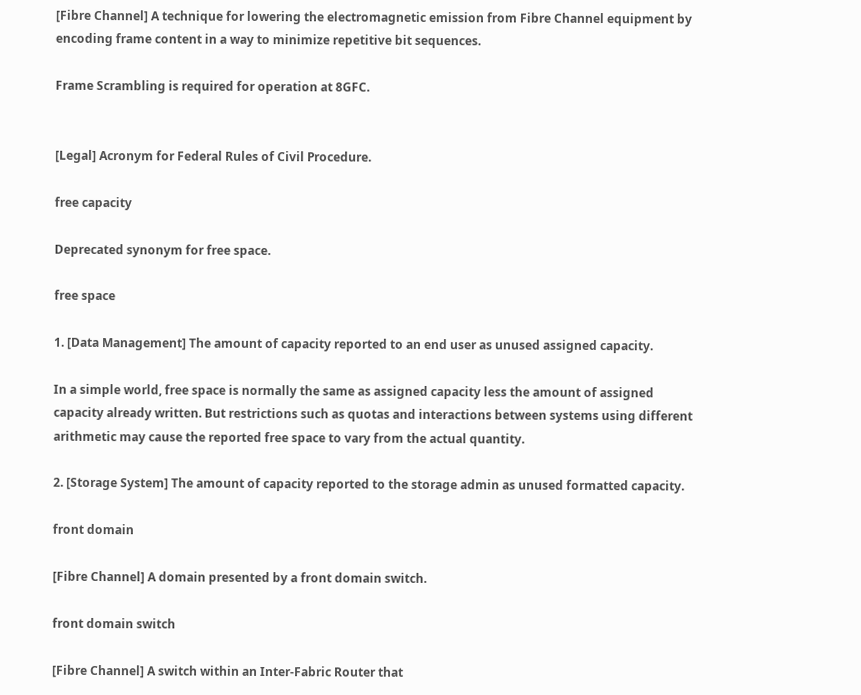[Fibre Channel] A technique for lowering the electromagnetic emission from Fibre Channel equipment by encoding frame content in a way to minimize repetitive bit sequences.

Frame Scrambling is required for operation at 8GFC.


[Legal] Acronym for Federal Rules of Civil Procedure.

free capacity

Deprecated synonym for free space.

free space

1. [Data Management] The amount of capacity reported to an end user as unused assigned capacity.

In a simple world, free space is normally the same as assigned capacity less the amount of assigned capacity already written. But restrictions such as quotas and interactions between systems using different arithmetic may cause the reported free space to vary from the actual quantity.

2. [Storage System] The amount of capacity reported to the storage admin as unused formatted capacity.

front domain

[Fibre Channel] A domain presented by a front domain switch.

front domain switch

[Fibre Channel] A switch within an Inter-Fabric Router that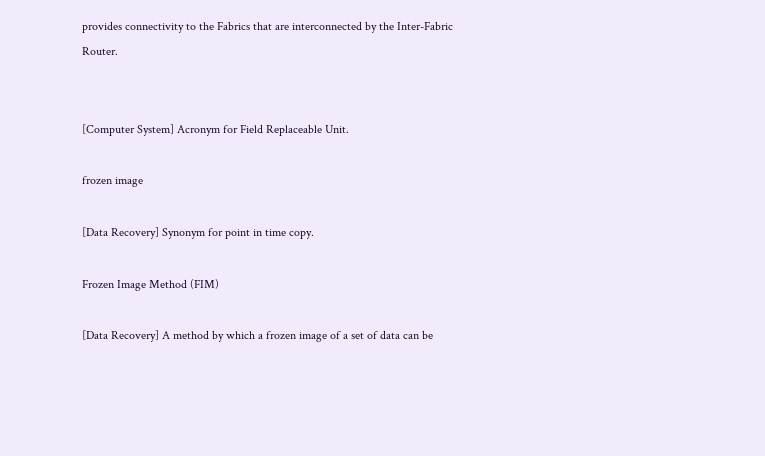provides connectivity to the Fabrics that are interconnected by the Inter-Fabric Router.


[Computer System] Acronym for Field Replaceable Unit.

frozen image

[Data Recovery] Synonym for point in time copy.

Frozen Image Method (FIM)

[Data Recovery] A method by which a frozen image of a set of data can be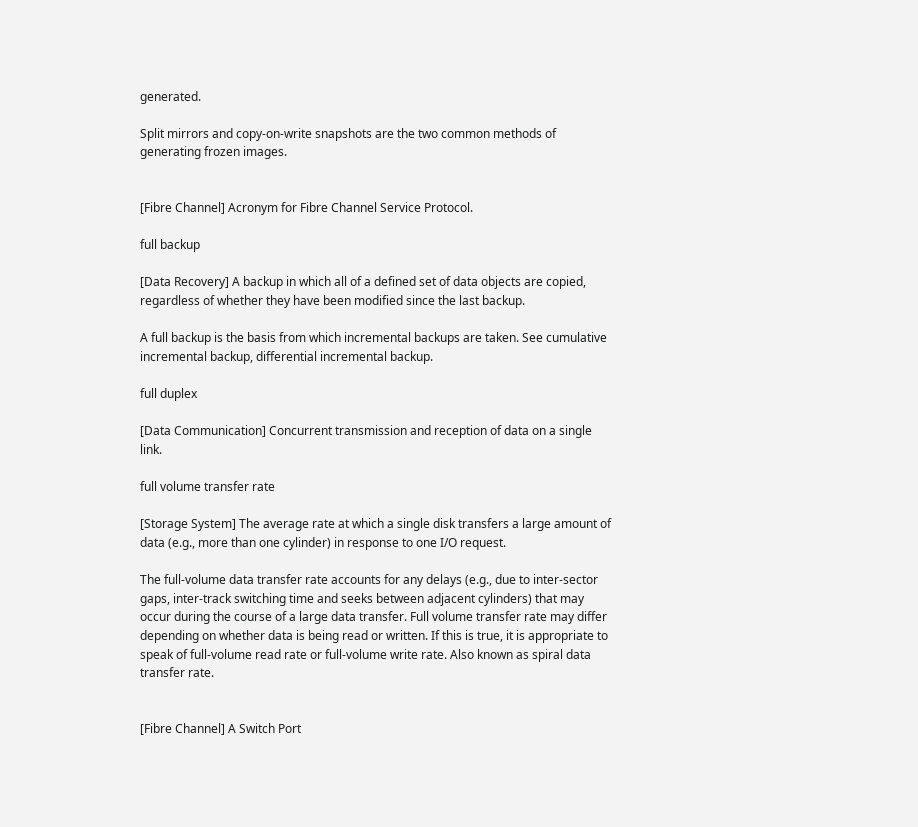generated.

Split mirrors and copy-on-write snapshots are the two common methods of generating frozen images.


[Fibre Channel] Acronym for Fibre Channel Service Protocol.

full backup

[Data Recovery] A backup in which all of a defined set of data objects are copied, regardless of whether they have been modified since the last backup.

A full backup is the basis from which incremental backups are taken. See cumulative incremental backup, differential incremental backup.

full duplex

[Data Communication] Concurrent transmission and reception of data on a single link.

full volume transfer rate

[Storage System] The average rate at which a single disk transfers a large amount of data (e.g., more than one cylinder) in response to one I/O request.

The full-volume data transfer rate accounts for any delays (e.g., due to inter-sector gaps, inter-track switching time and seeks between adjacent cylinders) that may occur during the course of a large data transfer. Full volume transfer rate may differ depending on whether data is being read or written. If this is true, it is appropriate to speak of full-volume read rate or full-volume write rate. Also known as spiral data transfer rate.


[Fibre Channel] A Switch Port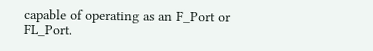capable of operating as an F_Port or FL_Port.